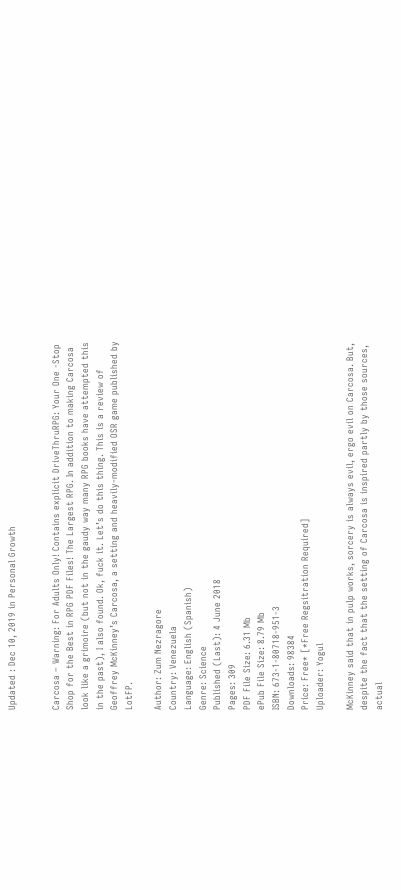Updated : Dec 10, 2019 in Personal Growth


Carcosa – Warning: For Adults Only! Contains explicit DriveThruRPG: Your One -Stop Shop for the Best in RPG PDF Files! The Largest RPG. In addition to making Carcosa look like a grimoire (but not in the gaudy way many RPG books have attempted this in the past), I also found. Ok, fuck it. Let’s do this thing. This is a review of Geoffrey McKinney’s Carcosa, a setting and heavily-modified OSR game published by LotFP.

Author: Zum Nezragore
Country: Venezuela
Language: English (Spanish)
Genre: Science
Published (Last): 4 June 2018
Pages: 309
PDF File Size: 6.31 Mb
ePub File Size: 8.79 Mb
ISBN: 673-1-80718-951-3
Downloads: 98384
Price: Free* [*Free Regsitration Required]
Uploader: Yogul

McKinney said that in pulp works, sorcery is always evil, ergo evil on Carcosa. But, despite the fact that the setting of Carcosa is inspired partly by those sources, actual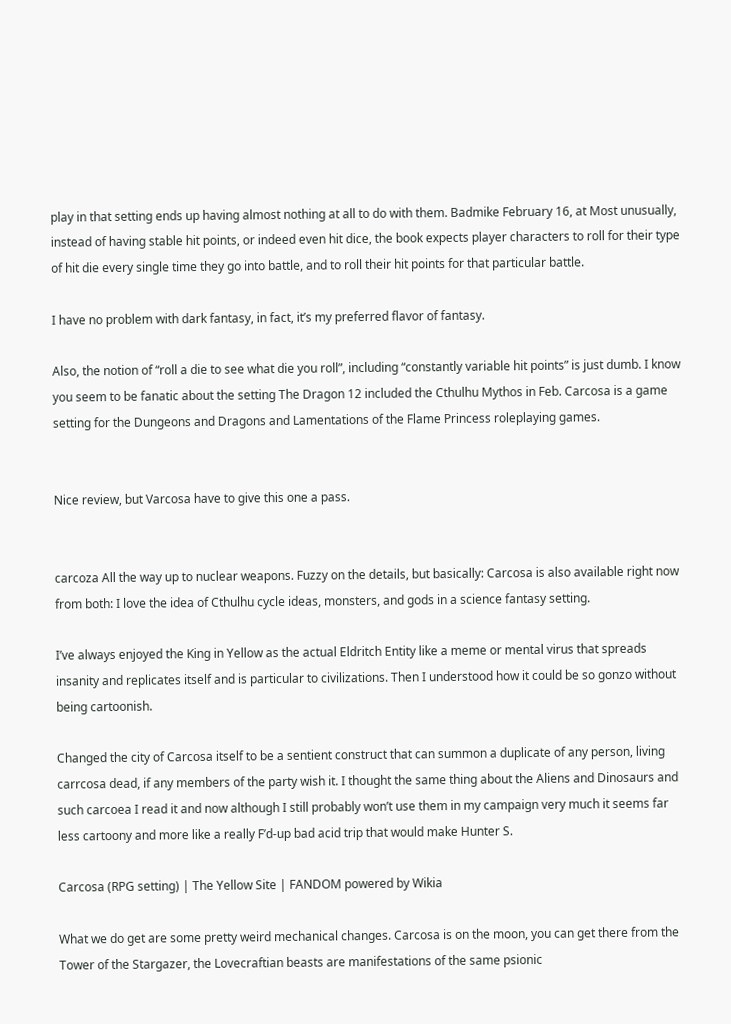play in that setting ends up having almost nothing at all to do with them. Badmike February 16, at Most unusually, instead of having stable hit points, or indeed even hit dice, the book expects player characters to roll for their type of hit die every single time they go into battle, and to roll their hit points for that particular battle.

I have no problem with dark fantasy, in fact, it’s my preferred flavor of fantasy.

Also, the notion of “roll a die to see what die you roll”, including “constantly variable hit points” is just dumb. I know you seem to be fanatic about the setting The Dragon 12 included the Cthulhu Mythos in Feb. Carcosa is a game setting for the Dungeons and Dragons and Lamentations of the Flame Princess roleplaying games.


Nice review, but Varcosa have to give this one a pass.


carcoza All the way up to nuclear weapons. Fuzzy on the details, but basically: Carcosa is also available right now from both: I love the idea of Cthulhu cycle ideas, monsters, and gods in a science fantasy setting.

I’ve always enjoyed the King in Yellow as the actual Eldritch Entity like a meme or mental virus that spreads insanity and replicates itself and is particular to civilizations. Then I understood how it could be so gonzo without being cartoonish.

Changed the city of Carcosa itself to be a sentient construct that can summon a duplicate of any person, living carrcosa dead, if any members of the party wish it. I thought the same thing about the Aliens and Dinosaurs and such carcoea I read it and now although I still probably won’t use them in my campaign very much it seems far less cartoony and more like a really F’d-up bad acid trip that would make Hunter S.

Carcosa (RPG setting) | The Yellow Site | FANDOM powered by Wikia

What we do get are some pretty weird mechanical changes. Carcosa is on the moon, you can get there from the Tower of the Stargazer, the Lovecraftian beasts are manifestations of the same psionic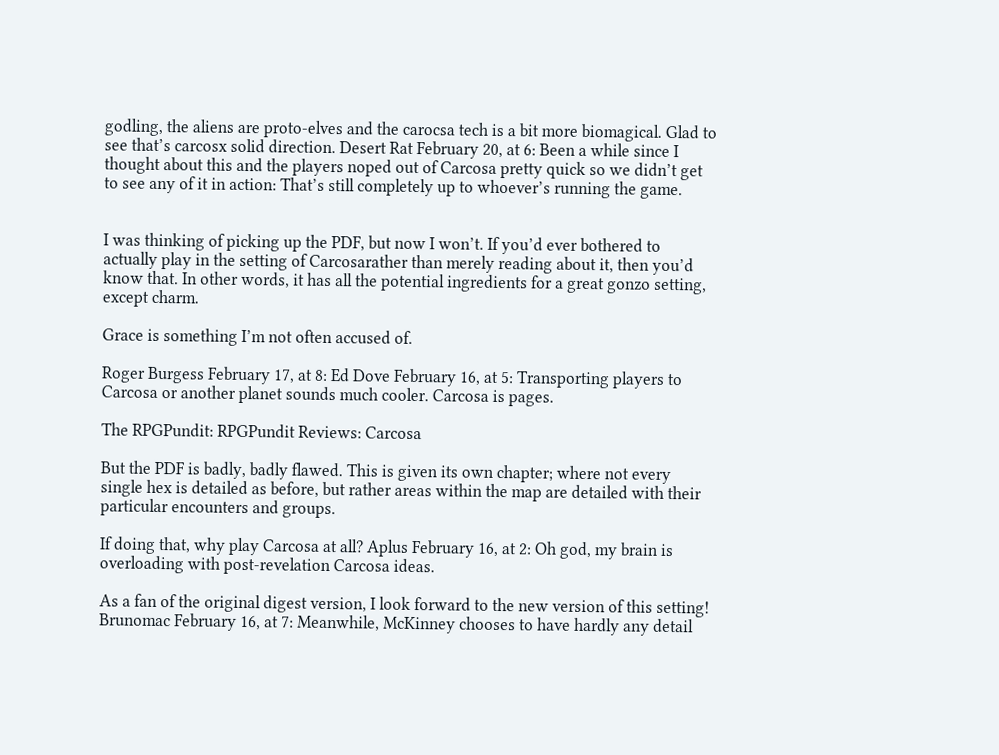godling, the aliens are proto-elves and the carocsa tech is a bit more biomagical. Glad to see that’s carcosx solid direction. Desert Rat February 20, at 6: Been a while since I thought about this and the players noped out of Carcosa pretty quick so we didn’t get to see any of it in action: That’s still completely up to whoever’s running the game.


I was thinking of picking up the PDF, but now I won’t. If you’d ever bothered to actually play in the setting of Carcosarather than merely reading about it, then you’d know that. In other words, it has all the potential ingredients for a great gonzo setting, except charm.

Grace is something I’m not often accused of.

Roger Burgess February 17, at 8: Ed Dove February 16, at 5: Transporting players to Carcosa or another planet sounds much cooler. Carcosa is pages.

The RPGPundit: RPGPundit Reviews: Carcosa

But the PDF is badly, badly flawed. This is given its own chapter; where not every single hex is detailed as before, but rather areas within the map are detailed with their particular encounters and groups.

If doing that, why play Carcosa at all? Aplus February 16, at 2: Oh god, my brain is overloading with post-revelation Carcosa ideas.

As a fan of the original digest version, I look forward to the new version of this setting! Brunomac February 16, at 7: Meanwhile, McKinney chooses to have hardly any detail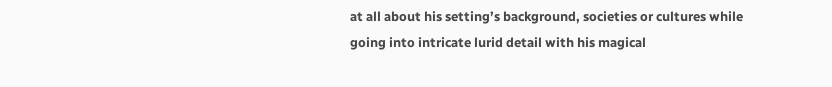at all about his setting’s background, societies or cultures while going into intricate lurid detail with his magical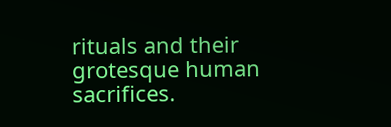rituals and their grotesque human sacrifices.